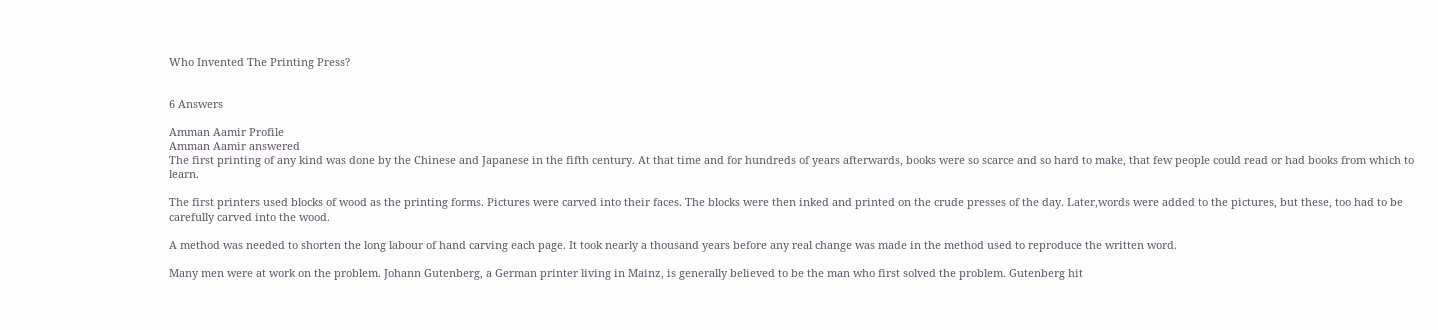Who Invented The Printing Press?


6 Answers

Amman Aamir Profile
Amman Aamir answered
The first printing of any kind was done by the Chinese and Japanese in the fifth century. At that time and for hundreds of years afterwards, books were so scarce and so hard to make, that few people could read or had books from which to learn.

The first printers used blocks of wood as the printing forms. Pictures were carved into their faces. The blocks were then inked and printed on the crude presses of the day. Later,words were added to the pictures, but these, too had to be carefully carved into the wood.

A method was needed to shorten the long labour of hand carving each page. It took nearly a thousand years before any real change was made in the method used to reproduce the written word.

Many men were at work on the problem. Johann Gutenberg, a German printer living in Mainz, is generally believed to be the man who first solved the problem. Gutenberg hit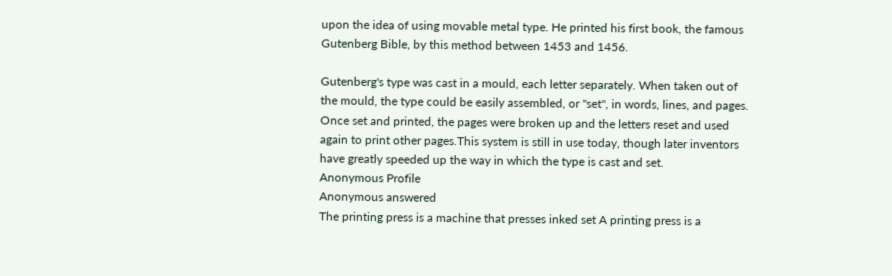upon the idea of using movable metal type. He printed his first book, the famous Gutenberg Bible, by this method between 1453 and 1456.

Gutenberg's type was cast in a mould, each letter separately. When taken out of the mould, the type could be easily assembled, or "set", in words, lines, and pages. Once set and printed, the pages were broken up and the letters reset and used again to print other pages.This system is still in use today, though later inventors have greatly speeded up the way in which the type is cast and set.
Anonymous Profile
Anonymous answered
The printing press is a machine that presses inked set A printing press is a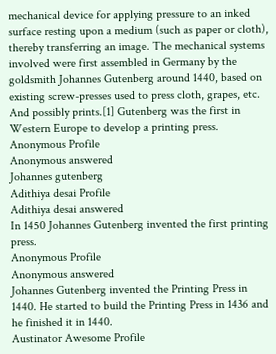mechanical device for applying pressure to an inked surface resting upon a medium (such as paper or cloth), thereby transferring an image. The mechanical systems involved were first assembled in Germany by the goldsmith Johannes Gutenberg around 1440, based on existing screw-presses used to press cloth, grapes, etc. And possibly prints.[1] Gutenberg was the first in Western Europe to develop a printing press.
Anonymous Profile
Anonymous answered
Johannes gutenberg
Adithiya desai Profile
Adithiya desai answered
In 1450 Johannes Gutenberg invented the first printing press.
Anonymous Profile
Anonymous answered
Johannes Gutenberg invented the Printing Press in 1440. He started to build the Printing Press in 1436 and he finished it in 1440.
Austinator Awesome Profile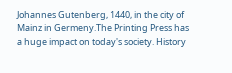Johannes Gutenberg, 1440, in the city of Mainz in Germeny.The Printing Press has a huge impact on today's society. History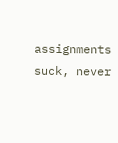assignments suck, never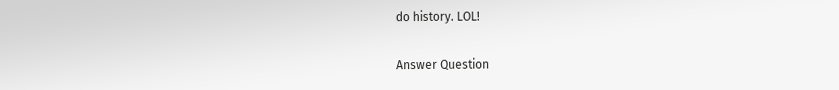do history. LOL!

Answer Question